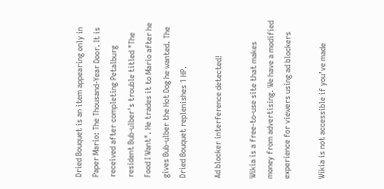Dried Bouquet is an item appearing only in Paper Mario: The Thousand-Year Door. It is received after completing Petalburg resident Bub-ulber's trouble titled "The Food I Want". He trades it to Mario after he gives Bub-ulber the Hot Dog he wanted. The Dried Bouquet replenishes 1 HP.

Ad blocker interference detected!

Wikia is a free-to-use site that makes money from advertising. We have a modified experience for viewers using ad blockers

Wikia is not accessible if you’ve made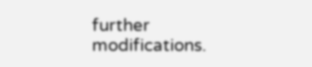further modifications.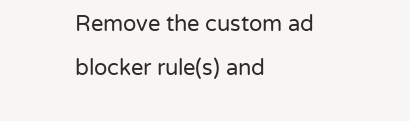Remove the custom ad blocker rule(s) and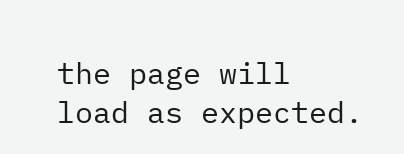the page will load as expected.